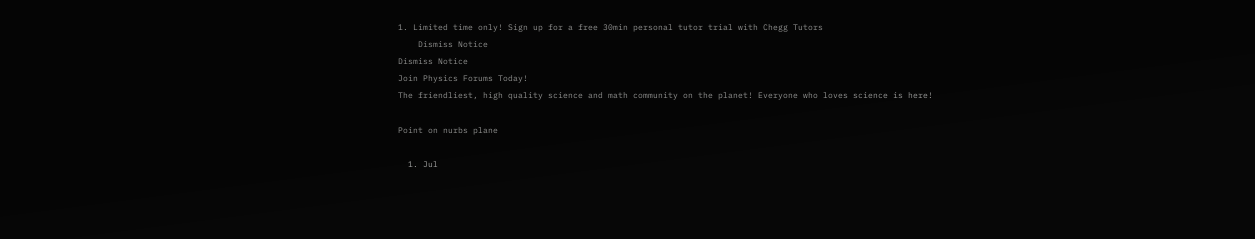1. Limited time only! Sign up for a free 30min personal tutor trial with Chegg Tutors
    Dismiss Notice
Dismiss Notice
Join Physics Forums Today!
The friendliest, high quality science and math community on the planet! Everyone who loves science is here!

Point on nurbs plane

  1. Jul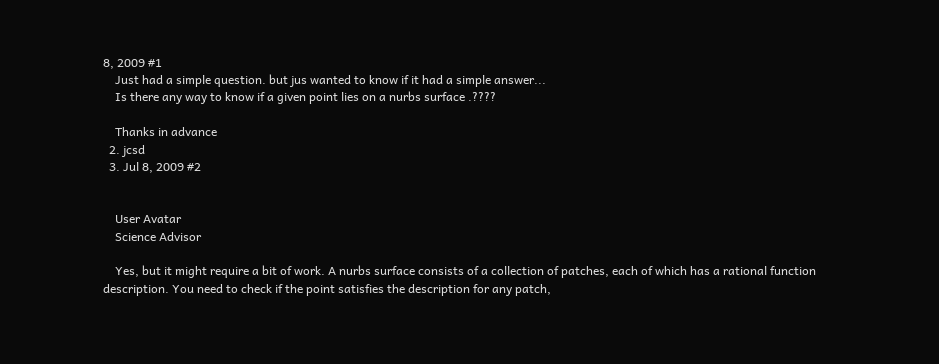8, 2009 #1
    Just had a simple question. but jus wanted to know if it had a simple answer...
    Is there any way to know if a given point lies on a nurbs surface .????

    Thanks in advance
  2. jcsd
  3. Jul 8, 2009 #2


    User Avatar
    Science Advisor

    Yes, but it might require a bit of work. A nurbs surface consists of a collection of patches, each of which has a rational function description. You need to check if the point satisfies the description for any patch,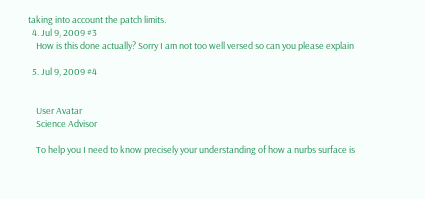taking into account the patch limits.
  4. Jul 9, 2009 #3
    How is this done actually? Sorry I am not too well versed so can you please explain

  5. Jul 9, 2009 #4


    User Avatar
    Science Advisor

    To help you I need to know precisely your understanding of how a nurbs surface is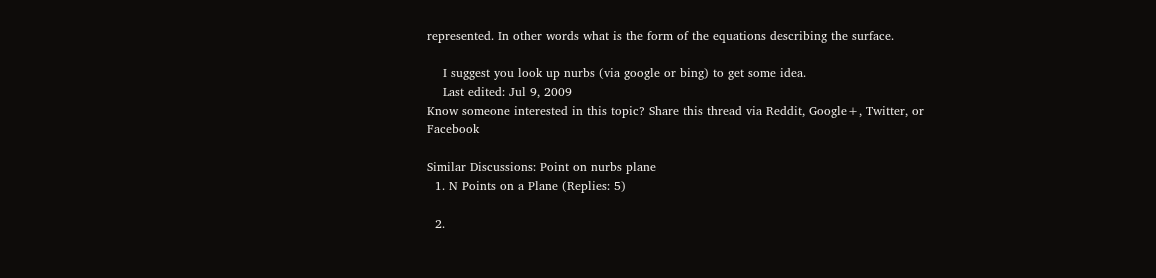represented. In other words what is the form of the equations describing the surface.

    I suggest you look up nurbs (via google or bing) to get some idea.
    Last edited: Jul 9, 2009
Know someone interested in this topic? Share this thread via Reddit, Google+, Twitter, or Facebook

Similar Discussions: Point on nurbs plane
  1. N Points on a Plane (Replies: 5)

  2.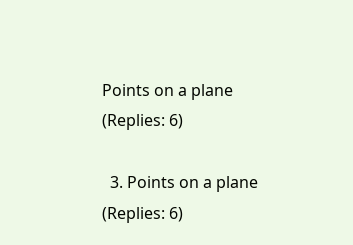Points on a plane (Replies: 6)

  3. Points on a plane (Replies: 6)